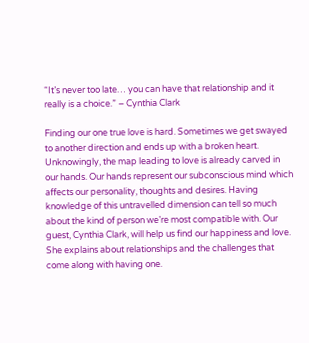“It’s never too late… you can have that relationship and it really is a choice.” – Cynthia Clark

Finding our one true love is hard. Sometimes we get swayed to another direction and ends up with a broken heart. Unknowingly, the map leading to love is already carved in our hands. Our hands represent our subconscious mind which affects our personality, thoughts and desires. Having knowledge of this untravelled dimension can tell so much about the kind of person we’re most compatible with. Our guest, Cynthia Clark, will help us find our happiness and love. She explains about relationships and the challenges that come along with having one.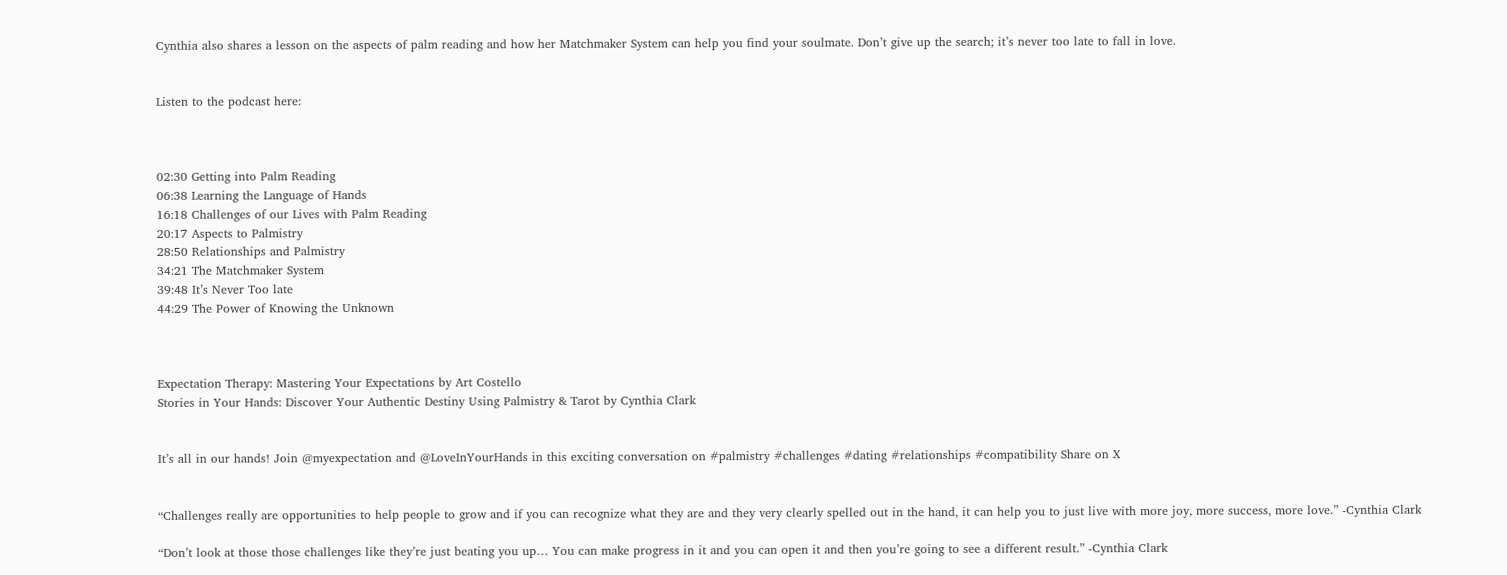Cynthia also shares a lesson on the aspects of palm reading and how her Matchmaker System can help you find your soulmate. Don’t give up the search; it’s never too late to fall in love.


Listen to the podcast here:



02:30 Getting into Palm Reading
06:38 Learning the Language of Hands
16:18 Challenges of our Lives with Palm Reading
20:17 Aspects to Palmistry
28:50 Relationships and Palmistry
34:21 The Matchmaker System
39:48 It’s Never Too late
44:29 The Power of Knowing the Unknown



Expectation Therapy: Mastering Your Expectations by Art Costello
Stories in Your Hands: Discover Your Authentic Destiny Using Palmistry & Tarot by Cynthia Clark


It’s all in our hands! Join @myexpectation and @LoveInYourHands in this exciting conversation on #palmistry #challenges #dating #relationships #compatibility Share on X


“Challenges really are opportunities to help people to grow and if you can recognize what they are and they very clearly spelled out in the hand, it can help you to just live with more joy, more success, more love.” -Cynthia Clark

“Don’t look at those those challenges like they’re just beating you up… You can make progress in it and you can open it and then you’re going to see a different result.” -Cynthia Clark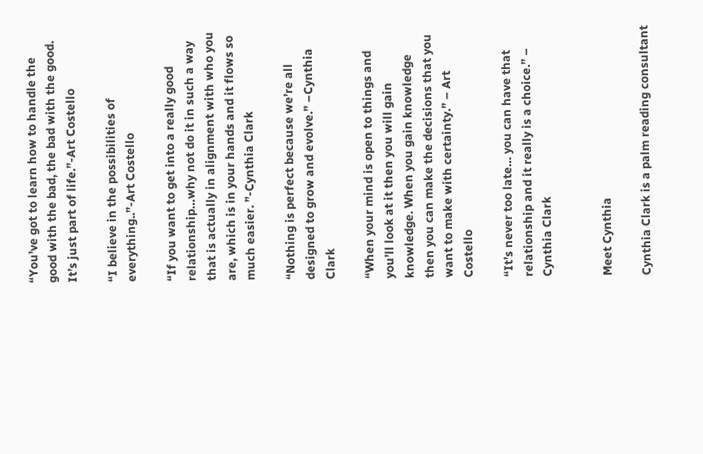“You’ve got to learn how to handle the good with the bad, the bad with the good. It’s just part of life.”-Art Costello

“I believe in the possibilities of everything..”-Art Costello

“If you want to get into a really good relationship…why not do it in such a way that is actually in alignment with who you are, which is in your hands and it flows so much easier. ”-Cynthia Clark

“Nothing is perfect because we’re all designed to grow and evolve.” –Cynthia Clark

“When your mind is open to things and you’ll look at it then you will gain knowledge. When you gain knowledge then you can make the decisions that you want to make with certainty.” – Art Costello

“It’s never too late… you can have that relationship and it really is a choice.” – Cynthia Clark


Meet Cynthia

Cynthia Clark is a palm reading consultant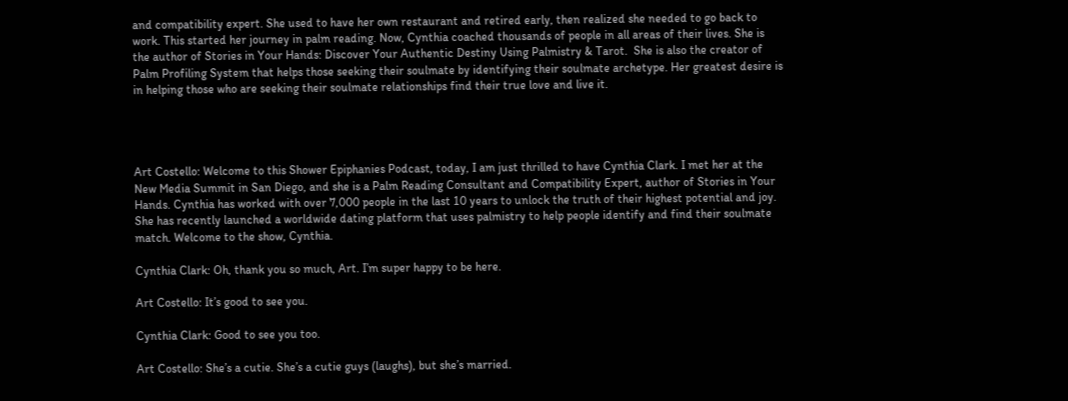and compatibility expert. She used to have her own restaurant and retired early, then realized she needed to go back to work. This started her journey in palm reading. Now, Cynthia coached thousands of people in all areas of their lives. She is the author of Stories in Your Hands: Discover Your Authentic Destiny Using Palmistry & Tarot.  She is also the creator of Palm Profiling System that helps those seeking their soulmate by identifying their soulmate archetype. Her greatest desire is in helping those who are seeking their soulmate relationships find their true love and live it.




Art Costello: Welcome to this Shower Epiphanies Podcast, today, I am just thrilled to have Cynthia Clark. I met her at the New Media Summit in San Diego, and she is a Palm Reading Consultant and Compatibility Expert, author of Stories in Your Hands. Cynthia has worked with over 7,000 people in the last 10 years to unlock the truth of their highest potential and joy. She has recently launched a worldwide dating platform that uses palmistry to help people identify and find their soulmate match. Welcome to the show, Cynthia.

Cynthia Clark: Oh, thank you so much, Art. I’m super happy to be here.

Art Costello: It’s good to see you.

Cynthia Clark: Good to see you too.

Art Costello: She’s a cutie. She’s a cutie guys (laughs), but she’s married.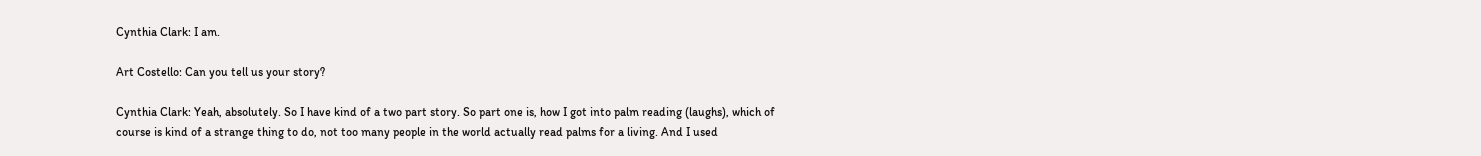Cynthia Clark: I am.

Art Costello: Can you tell us your story?

Cynthia Clark: Yeah, absolutely. So I have kind of a two part story. So part one is, how I got into palm reading (laughs), which of course is kind of a strange thing to do, not too many people in the world actually read palms for a living. And I used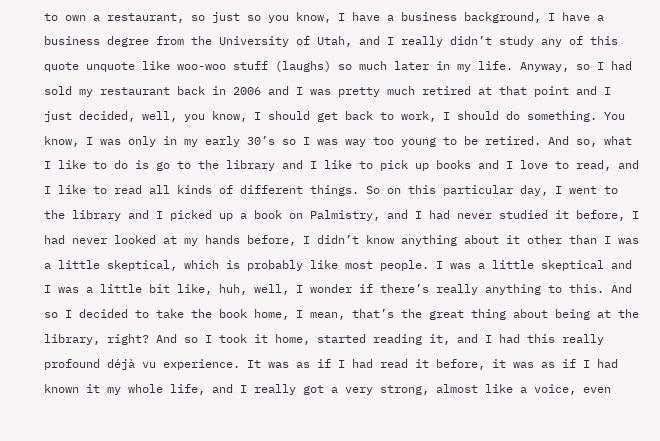to own a restaurant, so just so you know, I have a business background, I have a business degree from the University of Utah, and I really didn’t study any of this quote unquote like woo-woo stuff (laughs) so much later in my life. Anyway, so I had sold my restaurant back in 2006 and I was pretty much retired at that point and I just decided, well, you know, I should get back to work, I should do something. You know, I was only in my early 30’s so I was way too young to be retired. And so, what I like to do is go to the library and I like to pick up books and I love to read, and I like to read all kinds of different things. So on this particular day, I went to the library and I picked up a book on Palmistry, and I had never studied it before, I had never looked at my hands before, I didn’t know anything about it other than I was a little skeptical, which is probably like most people. I was a little skeptical and I was a little bit like, huh, well, I wonder if there’s really anything to this. And so I decided to take the book home, I mean, that’s the great thing about being at the library, right? And so I took it home, started reading it, and I had this really profound déjà vu experience. It was as if I had read it before, it was as if I had known it my whole life, and I really got a very strong, almost like a voice, even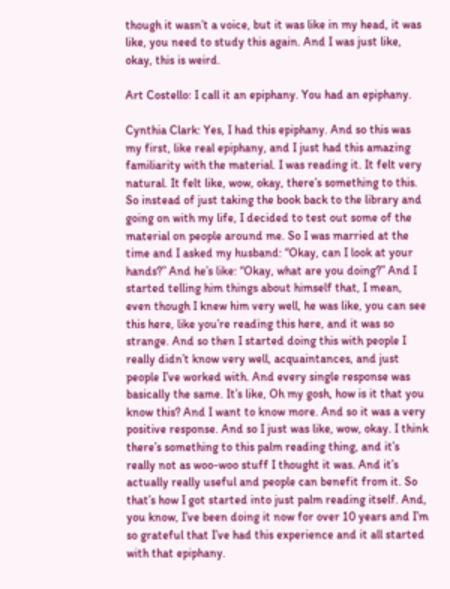though it wasn’t a voice, but it was like in my head, it was like, you need to study this again. And I was just like, okay, this is weird.

Art Costello: I call it an epiphany. You had an epiphany.

Cynthia Clark: Yes, I had this epiphany. And so this was my first, like real epiphany, and I just had this amazing familiarity with the material. I was reading it. It felt very natural. It felt like, wow, okay, there’s something to this. So instead of just taking the book back to the library and going on with my life, I decided to test out some of the material on people around me. So I was married at the time and I asked my husband: “Okay, can I look at your hands?” And he’s like: “Okay, what are you doing?” And I started telling him things about himself that, I mean, even though I knew him very well, he was like, you can see this here, like you’re reading this here, and it was so strange. And so then I started doing this with people I really didn’t know very well, acquaintances, and just people I’ve worked with. And every single response was basically the same. It’s like, Oh my gosh, how is it that you know this? And I want to know more. And so it was a very positive response. And so I just was like, wow, okay. I think there’s something to this palm reading thing, and it’s really not as woo-woo stuff I thought it was. And it’s actually really useful and people can benefit from it. So that’s how I got started into just palm reading itself. And, you know, I’ve been doing it now for over 10 years and I’m so grateful that I’ve had this experience and it all started with that epiphany.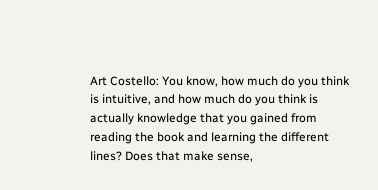Art Costello: You know, how much do you think is intuitive, and how much do you think is actually knowledge that you gained from reading the book and learning the different lines? Does that make sense,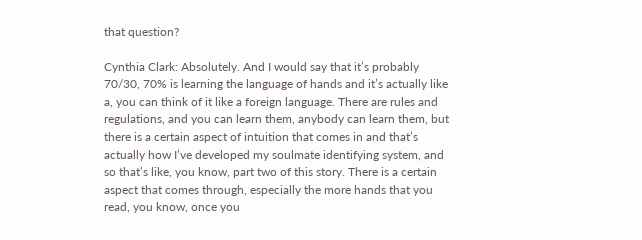that question?

Cynthia Clark: Absolutely. And I would say that it’s probably 70/30, 70% is learning the language of hands and it’s actually like a, you can think of it like a foreign language. There are rules and regulations, and you can learn them, anybody can learn them, but there is a certain aspect of intuition that comes in and that’s actually how I’ve developed my soulmate identifying system, and so that’s like, you know, part two of this story. There is a certain aspect that comes through, especially the more hands that you read, you know, once you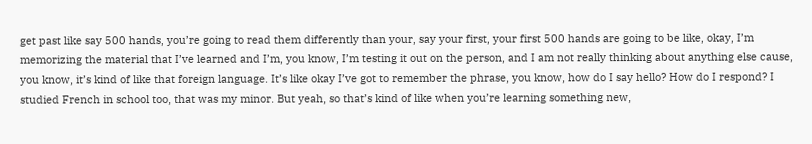get past like say 500 hands, you’re going to read them differently than your, say your first, your first 500 hands are going to be like, okay, I’m memorizing the material that I’ve learned and I’m, you know, I’m testing it out on the person, and I am not really thinking about anything else cause, you know, it’s kind of like that foreign language. It’s like okay I’ve got to remember the phrase, you know, how do I say hello? How do I respond? I studied French in school too, that was my minor. But yeah, so that’s kind of like when you’re learning something new,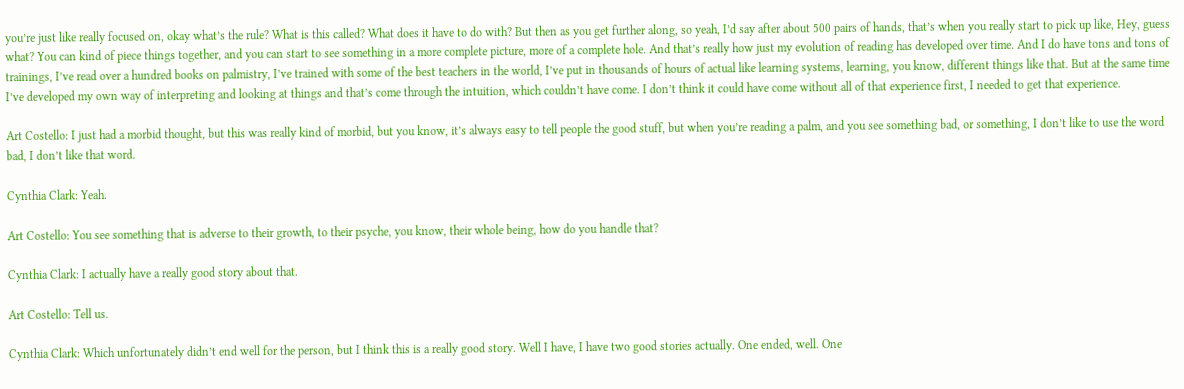you’re just like really focused on, okay what’s the rule? What is this called? What does it have to do with? But then as you get further along, so yeah, I’d say after about 500 pairs of hands, that’s when you really start to pick up like, Hey, guess what? You can kind of piece things together, and you can start to see something in a more complete picture, more of a complete hole. And that’s really how just my evolution of reading has developed over time. And I do have tons and tons of trainings, I’ve read over a hundred books on palmistry, I’ve trained with some of the best teachers in the world, I’ve put in thousands of hours of actual like learning systems, learning, you know, different things like that. But at the same time I’ve developed my own way of interpreting and looking at things and that’s come through the intuition, which couldn’t have come. I don’t think it could have come without all of that experience first, I needed to get that experience.

Art Costello: I just had a morbid thought, but this was really kind of morbid, but you know, it’s always easy to tell people the good stuff, but when you’re reading a palm, and you see something bad, or something, I don’t like to use the word bad, I don’t like that word.

Cynthia Clark: Yeah.

Art Costello: You see something that is adverse to their growth, to their psyche, you know, their whole being, how do you handle that?

Cynthia Clark: I actually have a really good story about that.

Art Costello: Tell us.

Cynthia Clark: Which unfortunately didn’t end well for the person, but I think this is a really good story. Well I have, I have two good stories actually. One ended, well. One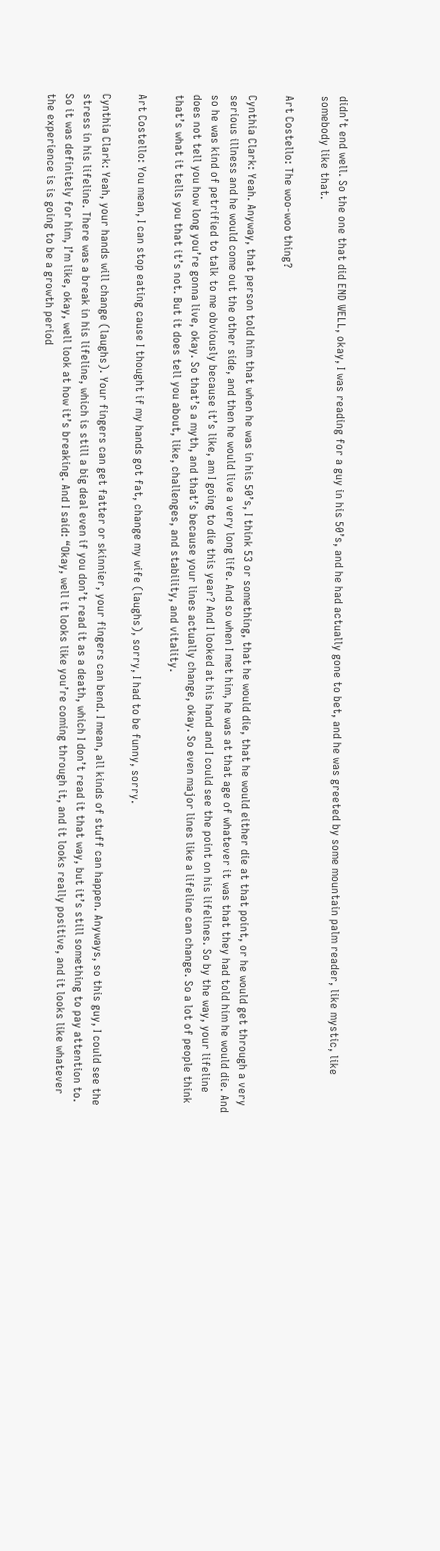didn’t end well. So the one that did END WELL, okay, I was reading for a guy in his 50’s, and he had actually gone to bet, and he was greeted by some mountain palm reader, like mystic, like somebody like that.

Art Costello: The woo-woo thing?

Cynthia Clark: Yeah. Anyway, that person told him that when he was in his 50’s, I think 53 or something, that he would die, that he would either die at that point, or he would get through a very serious illness and he would come out the other side, and then he would live a very long life. And so when I met him, he was at that age of whatever it was that they had told him he would die. And so he was kind of petrified to talk to me obviously because it’s like, am I going to die this year? And I looked at his hand and I could see the point on his lifelines. So by the way, your lifeline does not tell you how long you’re gonna live, okay. So that’s a myth, and that’s because your lines actually change, okay. So even major lines like a lifeline can change. So a lot of people think that’s what it tells you that it’s not. But it does tell you about, like, challenges, and stability, and vitality.

Art Costello: You mean, I can stop eating cause I thought if my hands got fat, change my wife (laughs), sorry, I had to be funny, sorry.

Cynthia Clark: Yeah, your hands will change (laughs). Your fingers can get fatter or skinnier, your fingers can bend. I mean, all kinds of stuff can happen. Anyways, so this guy, I could see the stress in his lifeline. There was a break in his lifeline, which is still a big deal even if you don’t read it as a death, which I don’t read it that way, but it’s still something to pay attention to. So it was definitely for him, I’m like, okay, well look at how it’s breaking. And I said: “Okay, well it looks like you’re coming through it, and it looks really positive, and it looks like whatever the experience is is going to be a growth period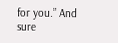for you.” And sure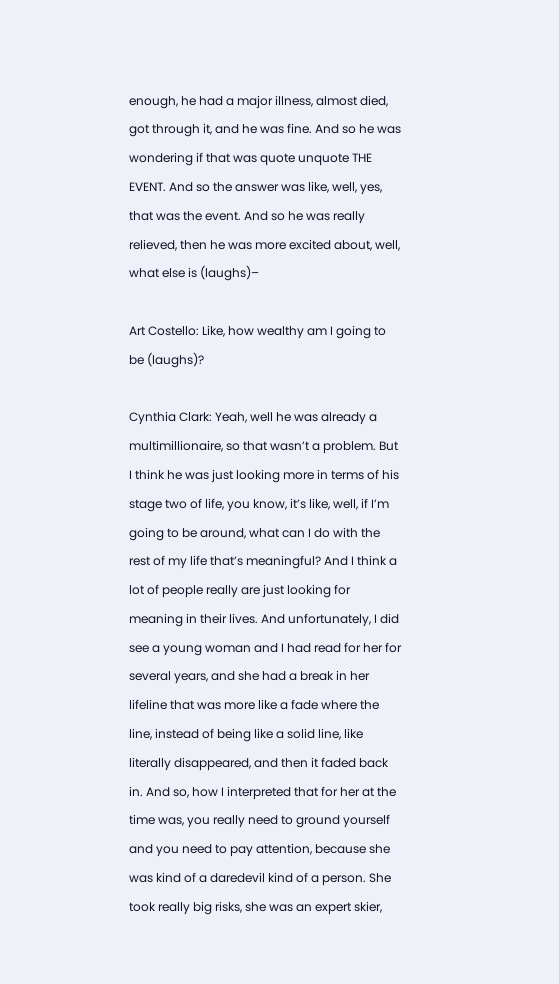enough, he had a major illness, almost died, got through it, and he was fine. And so he was wondering if that was quote unquote THE EVENT. And so the answer was like, well, yes, that was the event. And so he was really relieved, then he was more excited about, well, what else is (laughs)–

Art Costello: Like, how wealthy am I going to be (laughs)?

Cynthia Clark: Yeah, well he was already a multimillionaire, so that wasn’t a problem. But I think he was just looking more in terms of his stage two of life, you know, it’s like, well, if I’m going to be around, what can I do with the rest of my life that’s meaningful? And I think a lot of people really are just looking for meaning in their lives. And unfortunately, I did see a young woman and I had read for her for several years, and she had a break in her lifeline that was more like a fade where the line, instead of being like a solid line, like literally disappeared, and then it faded back in. And so, how I interpreted that for her at the time was, you really need to ground yourself and you need to pay attention, because she was kind of a daredevil kind of a person. She took really big risks, she was an expert skier,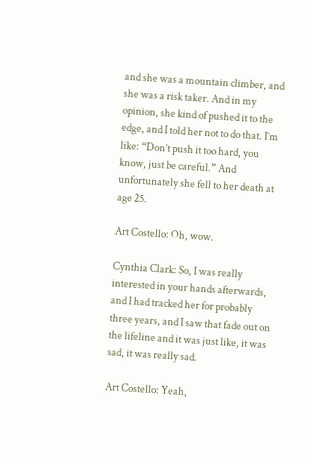and she was a mountain climber, and she was a risk taker. And in my opinion, she kind of pushed it to the edge, and I told her not to do that. I’m like: “Don’t push it too hard, you know, just be careful.” And unfortunately she fell to her death at age 25.

Art Costello: Oh, wow.

Cynthia Clark: So, I was really interested in your hands afterwards, and I had tracked her for probably three years, and I saw that fade out on the lifeline and it was just like, it was sad, it was really sad.

Art Costello: Yeah,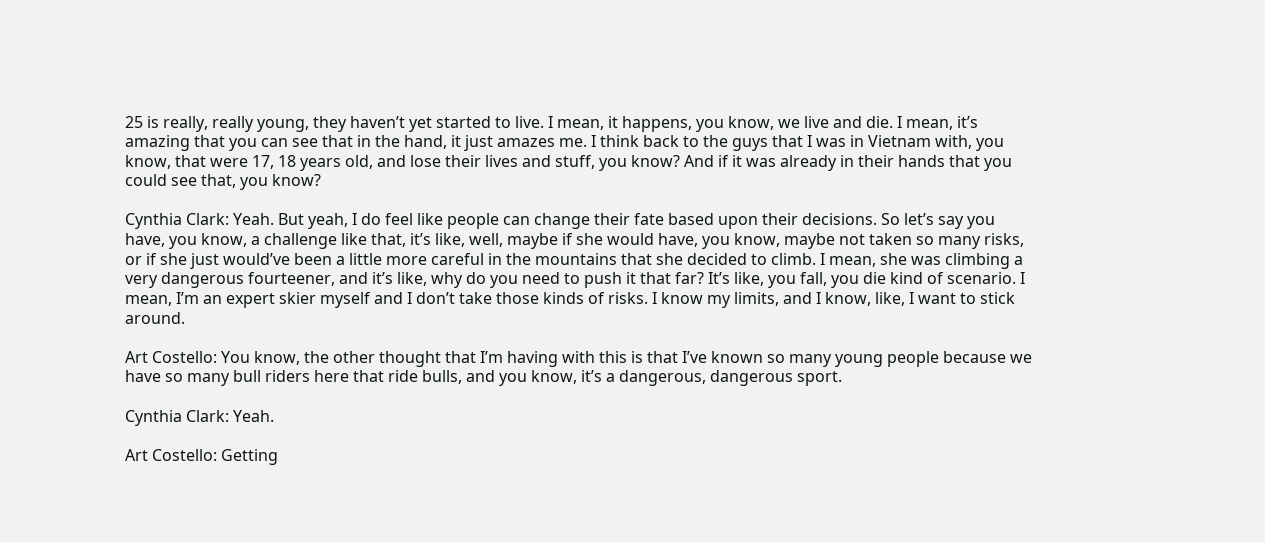25 is really, really young, they haven’t yet started to live. I mean, it happens, you know, we live and die. I mean, it’s amazing that you can see that in the hand, it just amazes me. I think back to the guys that I was in Vietnam with, you know, that were 17, 18 years old, and lose their lives and stuff, you know? And if it was already in their hands that you could see that, you know?

Cynthia Clark: Yeah. But yeah, I do feel like people can change their fate based upon their decisions. So let’s say you have, you know, a challenge like that, it’s like, well, maybe if she would have, you know, maybe not taken so many risks, or if she just would’ve been a little more careful in the mountains that she decided to climb. I mean, she was climbing a very dangerous fourteener, and it’s like, why do you need to push it that far? It’s like, you fall, you die kind of scenario. I mean, I’m an expert skier myself and I don’t take those kinds of risks. I know my limits, and I know, like, I want to stick around.

Art Costello: You know, the other thought that I’m having with this is that I’ve known so many young people because we have so many bull riders here that ride bulls, and you know, it’s a dangerous, dangerous sport.

Cynthia Clark: Yeah.

Art Costello: Getting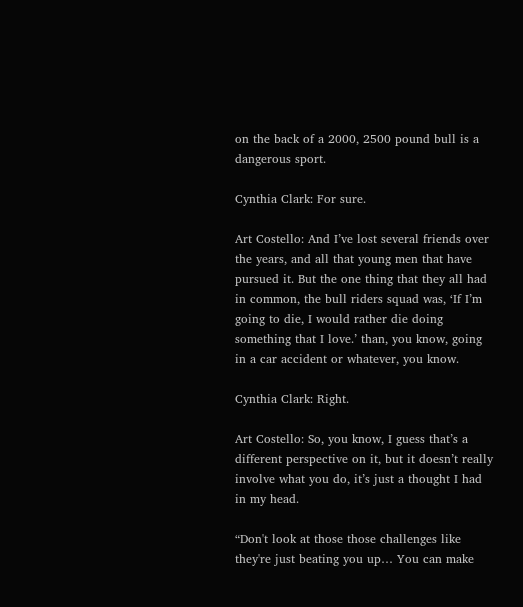on the back of a 2000, 2500 pound bull is a dangerous sport.

Cynthia Clark: For sure.

Art Costello: And I’ve lost several friends over the years, and all that young men that have pursued it. But the one thing that they all had in common, the bull riders squad was, ‘If I’m going to die, I would rather die doing something that I love.’ than, you know, going in a car accident or whatever, you know.

Cynthia Clark: Right.

Art Costello: So, you know, I guess that’s a different perspective on it, but it doesn’t really involve what you do, it’s just a thought I had in my head.

“Don't look at those those challenges like they're just beating you up… You can make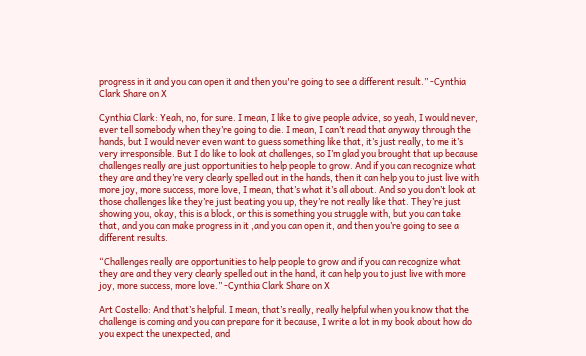progress in it and you can open it and then you're going to see a different result.” -Cynthia Clark Share on X

Cynthia Clark: Yeah, no, for sure. I mean, I like to give people advice, so yeah, I would never, ever tell somebody when they’re going to die. I mean, I can’t read that anyway through the hands, but I would never even want to guess something like that, it’s just really, to me it’s very irresponsible. But I do like to look at challenges, so I’m glad you brought that up because challenges really are just opportunities to help people to grow. And if you can recognize what they are and they’re very clearly spelled out in the hands, then it can help you to just live with more joy, more success, more love, I mean, that’s what it’s all about. And so you don’t look at those challenges like they’re just beating you up, they’re not really like that. They’re just showing you, okay, this is a block, or this is something you struggle with, but you can take that, and you can make progress in it ,and you can open it, and then you’re going to see a different results.

“Challenges really are opportunities to help people to grow and if you can recognize what they are and they very clearly spelled out in the hand, it can help you to just live with more joy, more success, more love.” -Cynthia Clark Share on X

Art Costello: And that’s helpful. I mean, that’s really, really helpful when you know that the challenge is coming and you can prepare for it because, I write a lot in my book about how do you expect the unexpected, and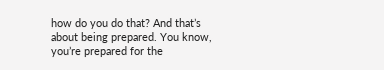how do you do that? And that’s about being prepared. You know, you’re prepared for the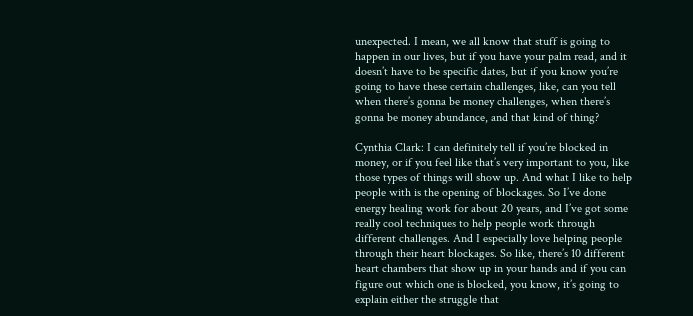unexpected. I mean, we all know that stuff is going to happen in our lives, but if you have your palm read, and it doesn’t have to be specific dates, but if you know you’re going to have these certain challenges, like, can you tell when there’s gonna be money challenges, when there’s gonna be money abundance, and that kind of thing?

Cynthia Clark: I can definitely tell if you’re blocked in money, or if you feel like that’s very important to you, like those types of things will show up. And what I like to help people with is the opening of blockages. So I’ve done energy healing work for about 20 years, and I’ve got some really cool techniques to help people work through different challenges. And I especially love helping people through their heart blockages. So like, there’s 10 different heart chambers that show up in your hands and if you can figure out which one is blocked, you know, it’s going to explain either the struggle that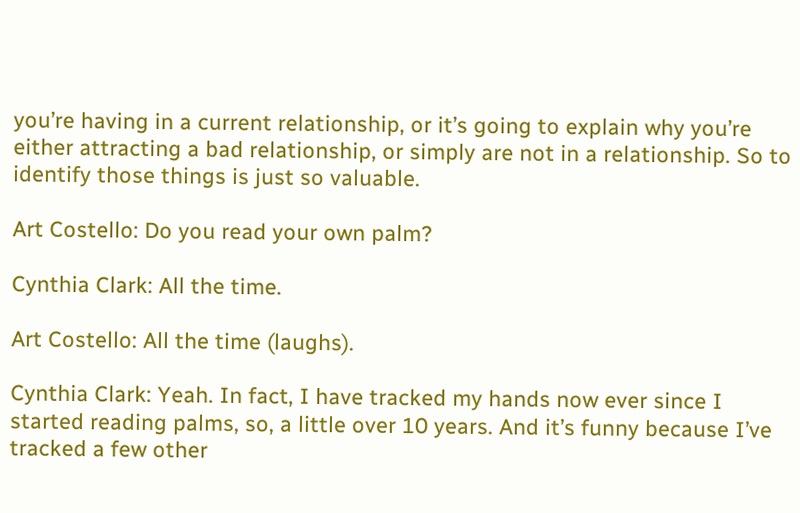you’re having in a current relationship, or it’s going to explain why you’re either attracting a bad relationship, or simply are not in a relationship. So to identify those things is just so valuable.

Art Costello: Do you read your own palm?

Cynthia Clark: All the time.

Art Costello: All the time (laughs).

Cynthia Clark: Yeah. In fact, I have tracked my hands now ever since I started reading palms, so, a little over 10 years. And it’s funny because I’ve tracked a few other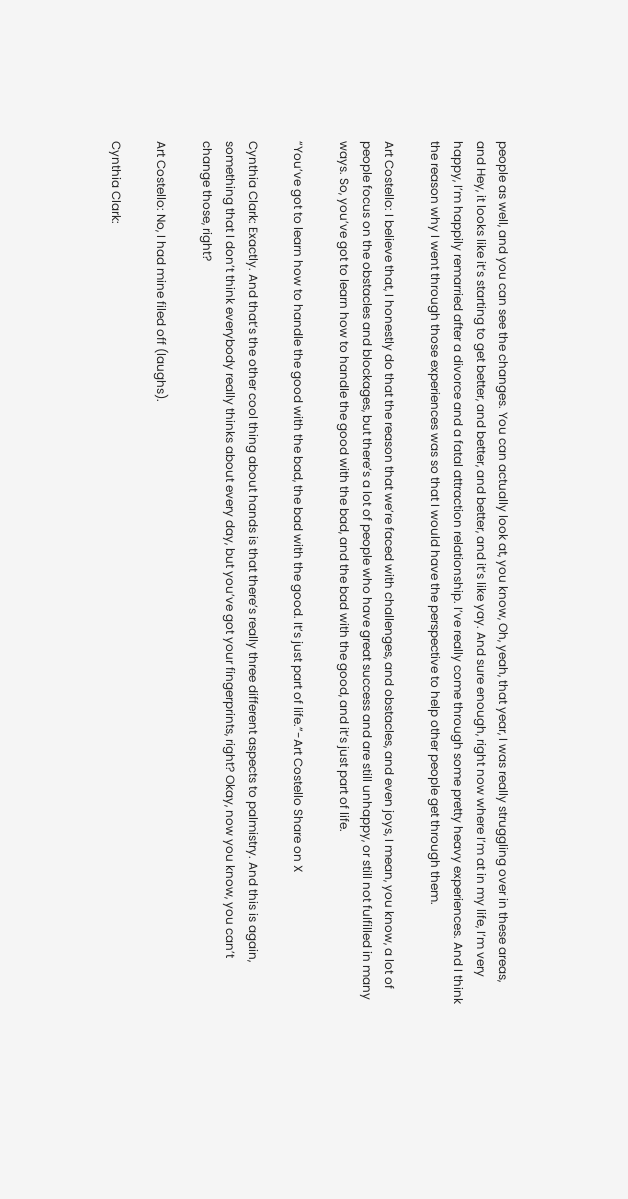people as well, and you can see the changes. You can actually look at, you know, Oh, yeah, that year, I was really struggling over in these areas, and Hey, it looks like it’s starting to get better, and better, and better, and it’s like yay. And sure enough, right now where I’m at in my life, I’m very happy, I’m happily remarried after a divorce and a fatal attraction relationship. I’ve really come through some pretty heavy experiences. And I think the reason why I went through those experiences was so that I would have the perspective to help other people get through them.

Art Costello: I believe that, I honestly do that the reason that we’re faced with challenges, and obstacles, and even joys, I mean, you know, a lot of people focus on the obstacles and blockages, but there’s a lot of people who have great success and are still unhappy, or still not fulfilled in many ways. So, you’ve got to learn how to handle the good with the bad, and the bad with the good, and it’s just part of life.

“You’ve got to learn how to handle the good with the bad, the bad with the good. It’s just part of life.”-Art Costello Share on X

Cynthia Clark: Exactly. And that’s the other cool thing about hands is that there’s really three different aspects to palmistry. And this is again, something that I don’t think everybody really thinks about every day, but you’ve got your fingerprints, right? Okay, now you know, you can’t change those, right?

Art Costello: No, I had mine filed off (laughs).

Cynthia Clark: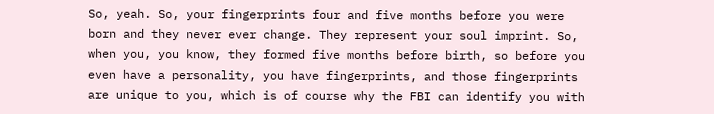So, yeah. So, your fingerprints four and five months before you were born and they never ever change. They represent your soul imprint. So, when you, you know, they formed five months before birth, so before you even have a personality, you have fingerprints, and those fingerprints are unique to you, which is of course why the FBI can identify you with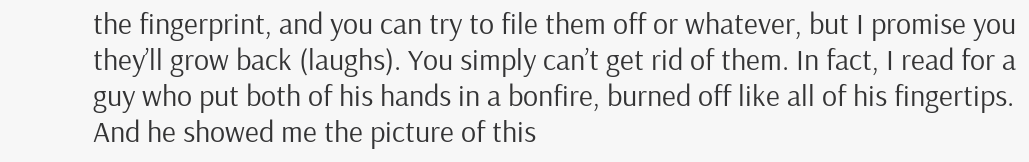the fingerprint, and you can try to file them off or whatever, but I promise you they’ll grow back (laughs). You simply can’t get rid of them. In fact, I read for a guy who put both of his hands in a bonfire, burned off like all of his fingertips. And he showed me the picture of this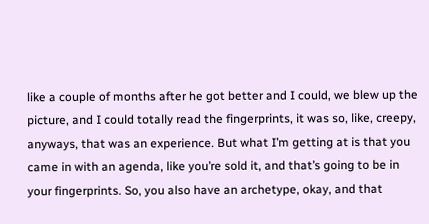like a couple of months after he got better and I could, we blew up the picture, and I could totally read the fingerprints, it was so, like, creepy, anyways, that was an experience. But what I’m getting at is that you came in with an agenda, like you’re sold it, and that’s going to be in your fingerprints. So, you also have an archetype, okay, and that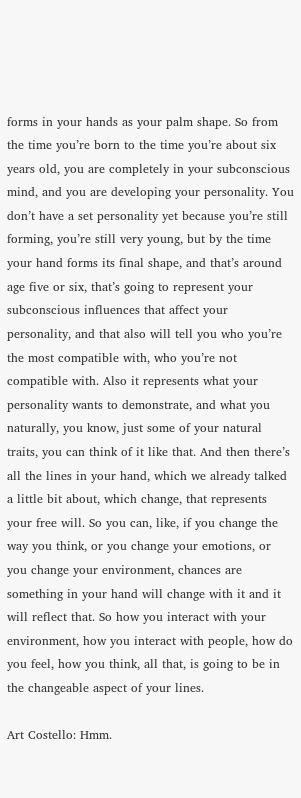forms in your hands as your palm shape. So from the time you’re born to the time you’re about six years old, you are completely in your subconscious mind, and you are developing your personality. You don’t have a set personality yet because you’re still forming, you’re still very young, but by the time your hand forms its final shape, and that’s around age five or six, that’s going to represent your subconscious influences that affect your personality, and that also will tell you who you’re the most compatible with, who you’re not compatible with. Also it represents what your personality wants to demonstrate, and what you naturally, you know, just some of your natural traits, you can think of it like that. And then there’s all the lines in your hand, which we already talked a little bit about, which change, that represents your free will. So you can, like, if you change the way you think, or you change your emotions, or you change your environment, chances are something in your hand will change with it and it will reflect that. So how you interact with your environment, how you interact with people, how do you feel, how you think, all that, is going to be in the changeable aspect of your lines.

Art Costello: Hmm.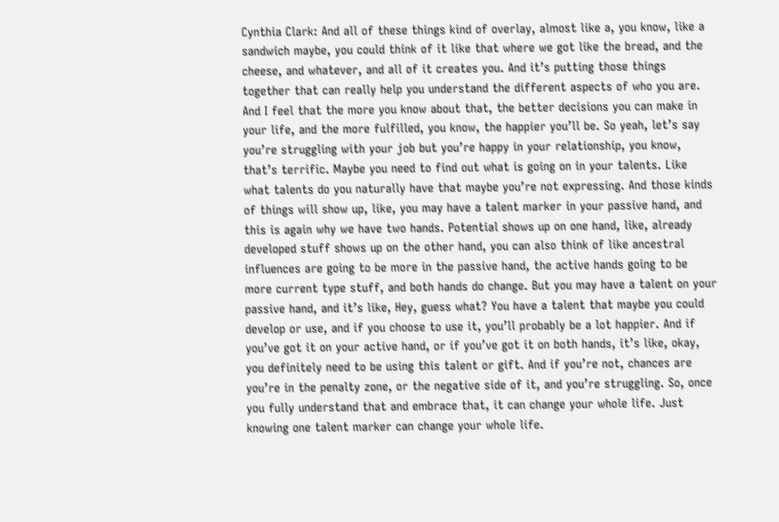Cynthia Clark: And all of these things kind of overlay, almost like a, you know, like a sandwich maybe, you could think of it like that where we got like the bread, and the cheese, and whatever, and all of it creates you. And it’s putting those things together that can really help you understand the different aspects of who you are. And I feel that the more you know about that, the better decisions you can make in your life, and the more fulfilled, you know, the happier you’ll be. So yeah, let’s say you’re struggling with your job but you’re happy in your relationship, you know, that’s terrific. Maybe you need to find out what is going on in your talents. Like what talents do you naturally have that maybe you’re not expressing. And those kinds of things will show up, like, you may have a talent marker in your passive hand, and this is again why we have two hands. Potential shows up on one hand, like, already developed stuff shows up on the other hand, you can also think of like ancestral influences are going to be more in the passive hand, the active hands going to be more current type stuff, and both hands do change. But you may have a talent on your passive hand, and it’s like, Hey, guess what? You have a talent that maybe you could develop or use, and if you choose to use it, you’ll probably be a lot happier. And if you’ve got it on your active hand, or if you’ve got it on both hands, it’s like, okay, you definitely need to be using this talent or gift. And if you’re not, chances are you’re in the penalty zone, or the negative side of it, and you’re struggling. So, once you fully understand that and embrace that, it can change your whole life. Just knowing one talent marker can change your whole life.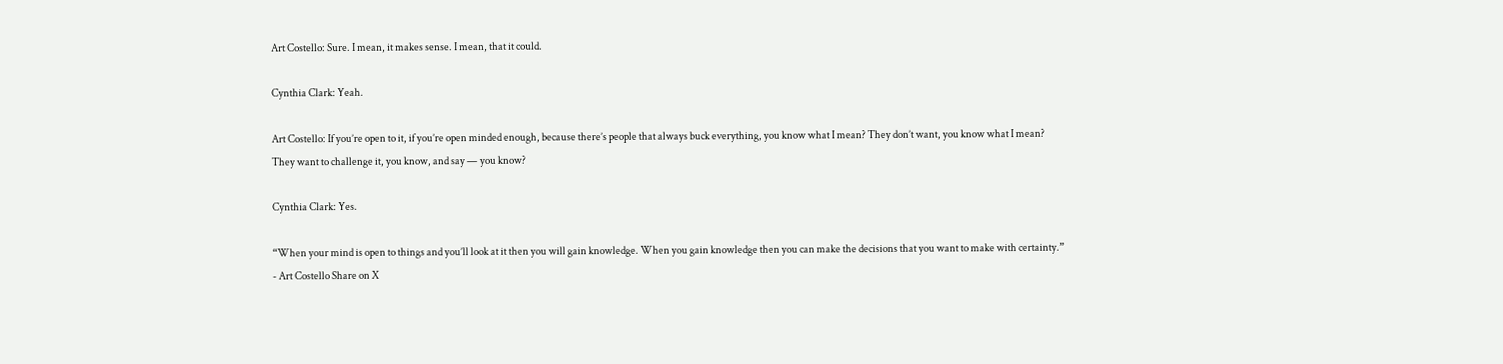Art Costello: Sure. I mean, it makes sense. I mean, that it could.

Cynthia Clark: Yeah.

Art Costello: If you’re open to it, if you’re open minded enough, because there’s people that always buck everything, you know what I mean? They don’t want, you know what I mean? They want to challenge it, you know, and say — you know?

Cynthia Clark: Yes.

“When your mind is open to things and you’ll look at it then you will gain knowledge. When you gain knowledge then you can make the decisions that you want to make with certainty.” - Art Costello Share on X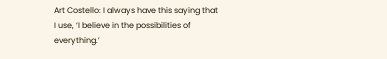Art Costello: I always have this saying that I use, ‘I believe in the possibilities of everything.’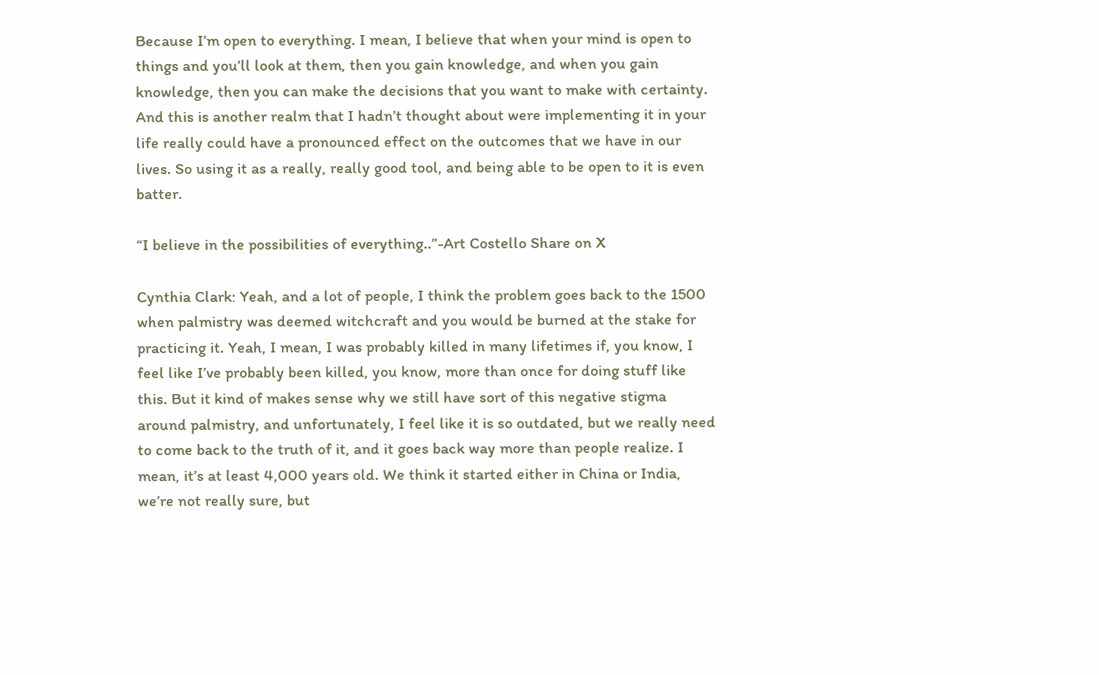Because I’m open to everything. I mean, I believe that when your mind is open to things and you’ll look at them, then you gain knowledge, and when you gain knowledge, then you can make the decisions that you want to make with certainty. And this is another realm that I hadn’t thought about were implementing it in your life really could have a pronounced effect on the outcomes that we have in our lives. So using it as a really, really good tool, and being able to be open to it is even batter.

“I believe in the possibilities of everything..”-Art Costello Share on X

Cynthia Clark: Yeah, and a lot of people, I think the problem goes back to the 1500 when palmistry was deemed witchcraft and you would be burned at the stake for practicing it. Yeah, I mean, I was probably killed in many lifetimes if, you know, I feel like I’ve probably been killed, you know, more than once for doing stuff like this. But it kind of makes sense why we still have sort of this negative stigma around palmistry, and unfortunately, I feel like it is so outdated, but we really need to come back to the truth of it, and it goes back way more than people realize. I mean, it’s at least 4,000 years old. We think it started either in China or India, we’re not really sure, but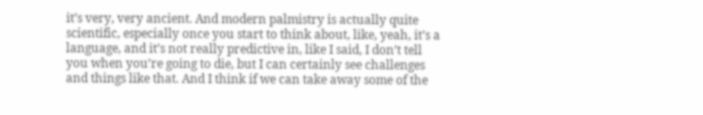it’s very, very ancient. And modern palmistry is actually quite scientific, especially once you start to think about, like, yeah, it’s a language, and it’s not really predictive in, like I said, I don’t tell you when you’re going to die, but I can certainly see challenges and things like that. And I think if we can take away some of the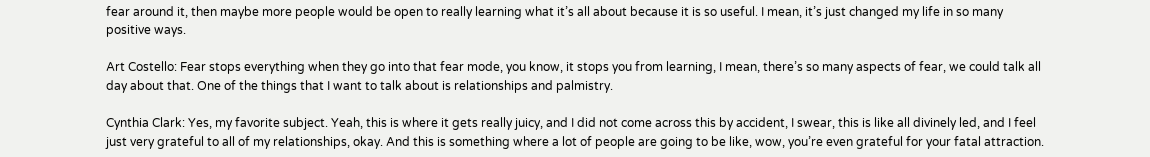fear around it, then maybe more people would be open to really learning what it’s all about because it is so useful. I mean, it’s just changed my life in so many positive ways.

Art Costello: Fear stops everything when they go into that fear mode, you know, it stops you from learning, I mean, there’s so many aspects of fear, we could talk all day about that. One of the things that I want to talk about is relationships and palmistry.

Cynthia Clark: Yes, my favorite subject. Yeah, this is where it gets really juicy, and I did not come across this by accident, I swear, this is like all divinely led, and I feel just very grateful to all of my relationships, okay. And this is something where a lot of people are going to be like, wow, you’re even grateful for your fatal attraction.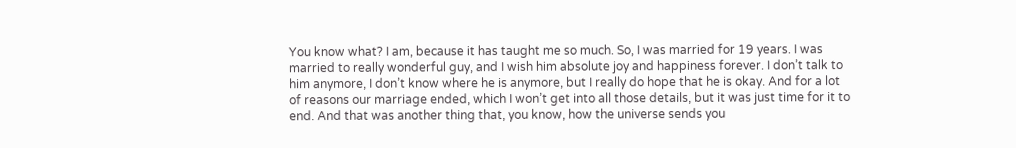You know what? I am, because it has taught me so much. So, I was married for 19 years. I was married to really wonderful guy, and I wish him absolute joy and happiness forever. I don’t talk to him anymore, I don’t know where he is anymore, but I really do hope that he is okay. And for a lot of reasons our marriage ended, which I won’t get into all those details, but it was just time for it to end. And that was another thing that, you know, how the universe sends you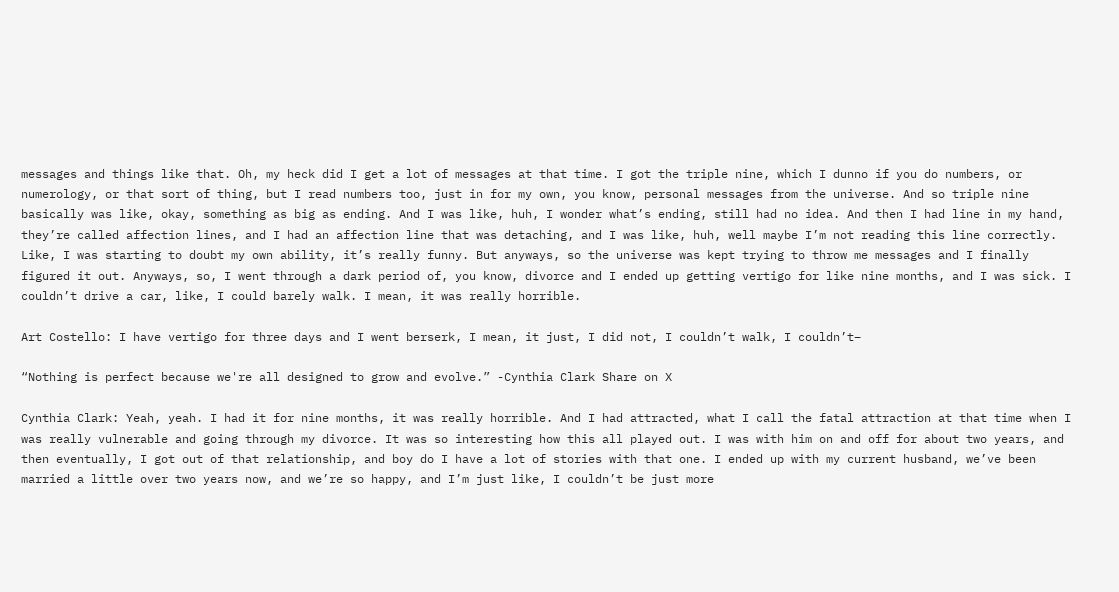messages and things like that. Oh, my heck did I get a lot of messages at that time. I got the triple nine, which I dunno if you do numbers, or numerology, or that sort of thing, but I read numbers too, just in for my own, you know, personal messages from the universe. And so triple nine basically was like, okay, something as big as ending. And I was like, huh, I wonder what’s ending, still had no idea. And then I had line in my hand, they’re called affection lines, and I had an affection line that was detaching, and I was like, huh, well maybe I’m not reading this line correctly. Like, I was starting to doubt my own ability, it’s really funny. But anyways, so the universe was kept trying to throw me messages and I finally figured it out. Anyways, so, I went through a dark period of, you know, divorce and I ended up getting vertigo for like nine months, and I was sick. I couldn’t drive a car, like, I could barely walk. I mean, it was really horrible.

Art Costello: I have vertigo for three days and I went berserk, I mean, it just, I did not, I couldn’t walk, I couldn’t–

“Nothing is perfect because we're all designed to grow and evolve.” -Cynthia Clark Share on X

Cynthia Clark: Yeah, yeah. I had it for nine months, it was really horrible. And I had attracted, what I call the fatal attraction at that time when I was really vulnerable and going through my divorce. It was so interesting how this all played out. I was with him on and off for about two years, and then eventually, I got out of that relationship, and boy do I have a lot of stories with that one. I ended up with my current husband, we’ve been married a little over two years now, and we’re so happy, and I’m just like, I couldn’t be just more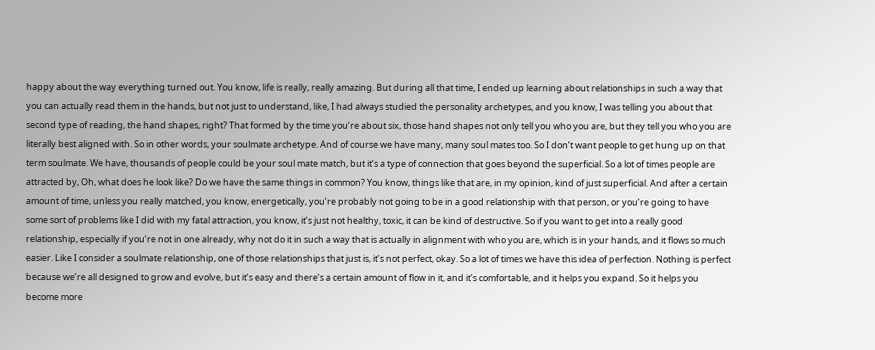happy about the way everything turned out. You know, life is really, really amazing. But during all that time, I ended up learning about relationships in such a way that you can actually read them in the hands, but not just to understand, like, I had always studied the personality archetypes, and you know, I was telling you about that second type of reading, the hand shapes, right? That formed by the time you’re about six, those hand shapes not only tell you who you are, but they tell you who you are literally best aligned with. So in other words, your soulmate archetype. And of course we have many, many soul mates too. So I don’t want people to get hung up on that term soulmate. We have, thousands of people could be your soul mate match, but it’s a type of connection that goes beyond the superficial. So a lot of times people are attracted by, Oh, what does he look like? Do we have the same things in common? You know, things like that are, in my opinion, kind of just superficial. And after a certain amount of time, unless you really matched, you know, energetically, you’re probably not going to be in a good relationship with that person, or you’re going to have some sort of problems like I did with my fatal attraction, you know, it’s just not healthy, toxic, it can be kind of destructive. So if you want to get into a really good relationship, especially if you’re not in one already, why not do it in such a way that is actually in alignment with who you are, which is in your hands, and it flows so much easier. Like I consider a soulmate relationship, one of those relationships that just is, it’s not perfect, okay. So a lot of times we have this idea of perfection. Nothing is perfect because we’re all designed to grow and evolve, but it’s easy and there’s a certain amount of flow in it, and it’s comfortable, and it helps you expand. So it helps you become more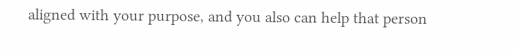aligned with your purpose, and you also can help that person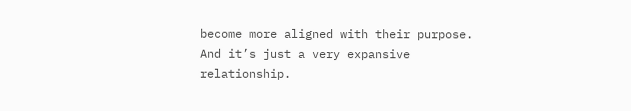become more aligned with their purpose. And it’s just a very expansive relationship.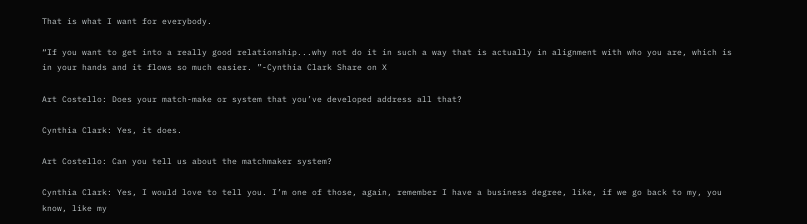That is what I want for everybody.

“If you want to get into a really good relationship...why not do it in such a way that is actually in alignment with who you are, which is in your hands and it flows so much easier. ”-Cynthia Clark Share on X

Art Costello: Does your match-make or system that you’ve developed address all that?

Cynthia Clark: Yes, it does.

Art Costello: Can you tell us about the matchmaker system?

Cynthia Clark: Yes, I would love to tell you. I’m one of those, again, remember I have a business degree, like, if we go back to my, you know, like my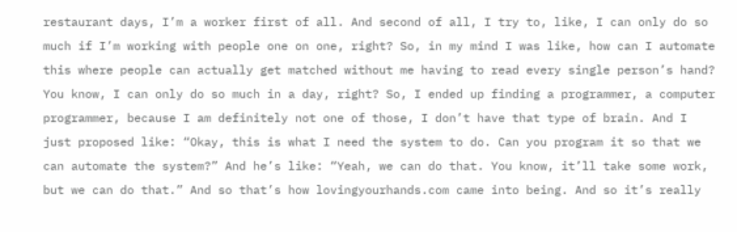restaurant days, I’m a worker first of all. And second of all, I try to, like, I can only do so much if I’m working with people one on one, right? So, in my mind I was like, how can I automate this where people can actually get matched without me having to read every single person’s hand? You know, I can only do so much in a day, right? So, I ended up finding a programmer, a computer programmer, because I am definitely not one of those, I don’t have that type of brain. And I just proposed like: “Okay, this is what I need the system to do. Can you program it so that we can automate the system?” And he’s like: “Yeah, we can do that. You know, it’ll take some work, but we can do that.” And so that’s how lovingyourhands.com came into being. And so it’s really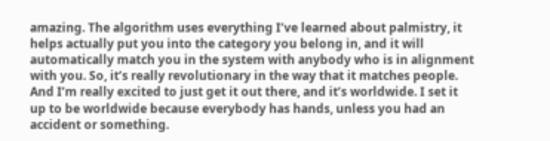amazing. The algorithm uses everything I’ve learned about palmistry, it helps actually put you into the category you belong in, and it will automatically match you in the system with anybody who is in alignment with you. So, it’s really revolutionary in the way that it matches people. And I’m really excited to just get it out there, and it’s worldwide. I set it up to be worldwide because everybody has hands, unless you had an accident or something.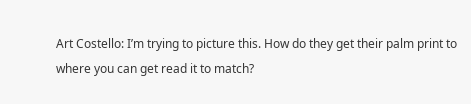Art Costello: I’m trying to picture this. How do they get their palm print to where you can get read it to match?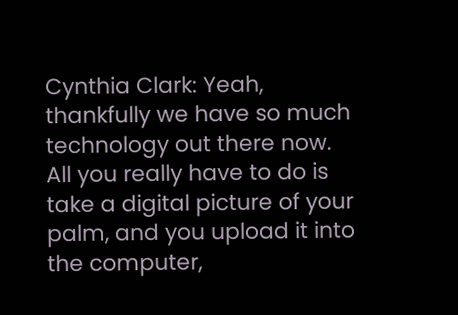Cynthia Clark: Yeah, thankfully we have so much technology out there now. All you really have to do is take a digital picture of your palm, and you upload it into the computer,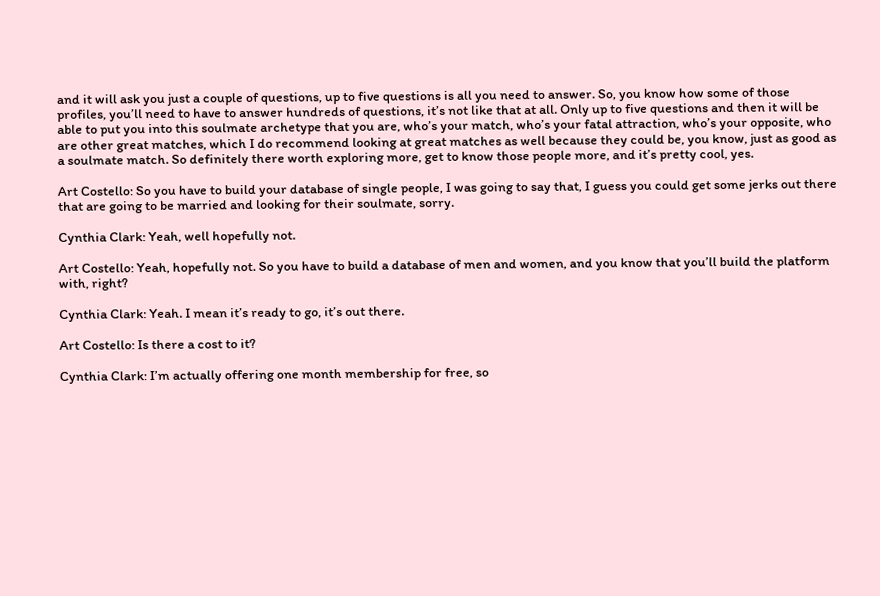and it will ask you just a couple of questions, up to five questions is all you need to answer. So, you know how some of those profiles, you’ll need to have to answer hundreds of questions, it’s not like that at all. Only up to five questions and then it will be able to put you into this soulmate archetype that you are, who’s your match, who’s your fatal attraction, who’s your opposite, who are other great matches, which I do recommend looking at great matches as well because they could be, you know, just as good as a soulmate match. So definitely there worth exploring more, get to know those people more, and it’s pretty cool, yes.

Art Costello: So you have to build your database of single people, I was going to say that, I guess you could get some jerks out there that are going to be married and looking for their soulmate, sorry.

Cynthia Clark: Yeah, well hopefully not.

Art Costello: Yeah, hopefully not. So you have to build a database of men and women, and you know that you’ll build the platform with, right?

Cynthia Clark: Yeah. I mean it’s ready to go, it’s out there.

Art Costello: Is there a cost to it?

Cynthia Clark: I’m actually offering one month membership for free, so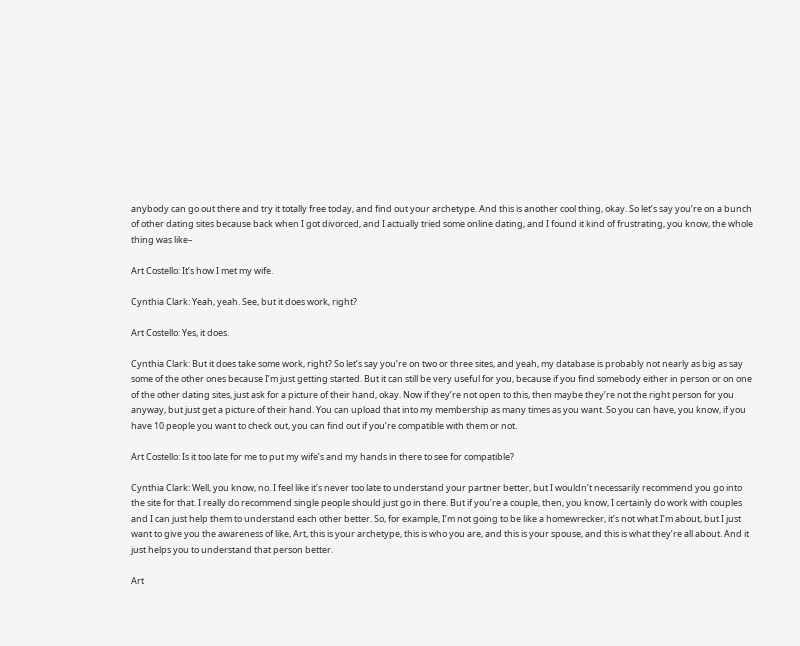anybody can go out there and try it totally free today, and find out your archetype. And this is another cool thing, okay. So let’s say you’re on a bunch of other dating sites because back when I got divorced, and I actually tried some online dating, and I found it kind of frustrating, you know, the whole thing was like–

Art Costello: It’s how I met my wife.

Cynthia Clark: Yeah, yeah. See, but it does work, right?

Art Costello: Yes, it does.

Cynthia Clark: But it does take some work, right? So let’s say you’re on two or three sites, and yeah, my database is probably not nearly as big as say some of the other ones because I’m just getting started. But it can still be very useful for you, because if you find somebody either in person or on one of the other dating sites, just ask for a picture of their hand, okay. Now if they’re not open to this, then maybe they’re not the right person for you anyway, but just get a picture of their hand. You can upload that into my membership as many times as you want. So you can have, you know, if you have 10 people you want to check out, you can find out if you’re compatible with them or not.

Art Costello: Is it too late for me to put my wife’s and my hands in there to see for compatible?

Cynthia Clark: Well, you know, no. I feel like it’s never too late to understand your partner better, but I wouldn’t necessarily recommend you go into the site for that. I really do recommend single people should just go in there. But if you’re a couple, then, you know, I certainly do work with couples and I can just help them to understand each other better. So, for example, I’m not going to be like a homewrecker, it’s not what I’m about, but I just want to give you the awareness of like, Art, this is your archetype, this is who you are, and this is your spouse, and this is what they’re all about. And it just helps you to understand that person better.

Art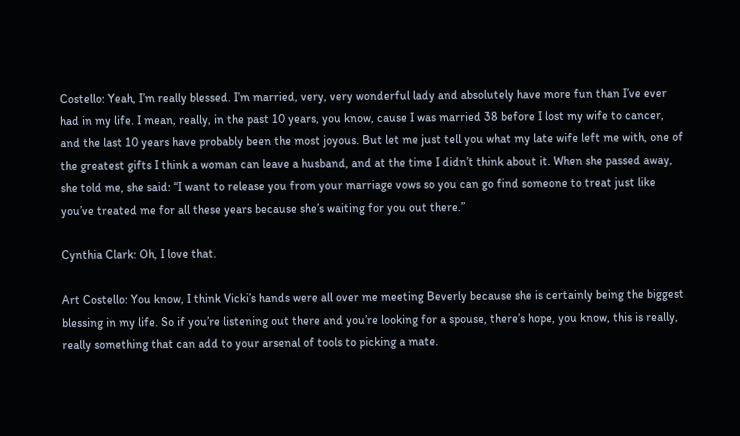Costello: Yeah, I’m really blessed. I’m married, very, very wonderful lady and absolutely have more fun than I’ve ever had in my life. I mean, really, in the past 10 years, you know, cause I was married 38 before I lost my wife to cancer, and the last 10 years have probably been the most joyous. But let me just tell you what my late wife left me with, one of the greatest gifts I think a woman can leave a husband, and at the time I didn’t think about it. When she passed away, she told me, she said: “I want to release you from your marriage vows so you can go find someone to treat just like you’ve treated me for all these years because she’s waiting for you out there.”

Cynthia Clark: Oh, I love that.

Art Costello: You know, I think Vicki’s hands were all over me meeting Beverly because she is certainly being the biggest blessing in my life. So if you’re listening out there and you’re looking for a spouse, there’s hope, you know, this is really, really something that can add to your arsenal of tools to picking a mate.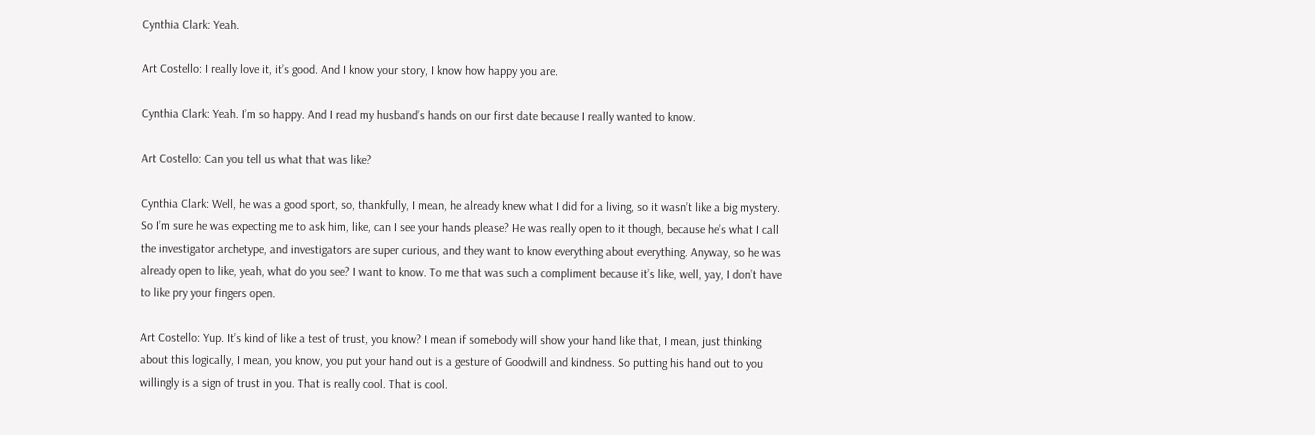Cynthia Clark: Yeah.

Art Costello: I really love it, it’s good. And I know your story, I know how happy you are.

Cynthia Clark: Yeah. I’m so happy. And I read my husband’s hands on our first date because I really wanted to know.

Art Costello: Can you tell us what that was like?

Cynthia Clark: Well, he was a good sport, so, thankfully, I mean, he already knew what I did for a living, so it wasn’t like a big mystery. So I’m sure he was expecting me to ask him, like, can I see your hands please? He was really open to it though, because he’s what I call the investigator archetype, and investigators are super curious, and they want to know everything about everything. Anyway, so he was already open to like, yeah, what do you see? I want to know. To me that was such a compliment because it’s like, well, yay, I don’t have to like pry your fingers open.

Art Costello: Yup. It’s kind of like a test of trust, you know? I mean if somebody will show your hand like that, I mean, just thinking about this logically, I mean, you know, you put your hand out is a gesture of Goodwill and kindness. So putting his hand out to you willingly is a sign of trust in you. That is really cool. That is cool.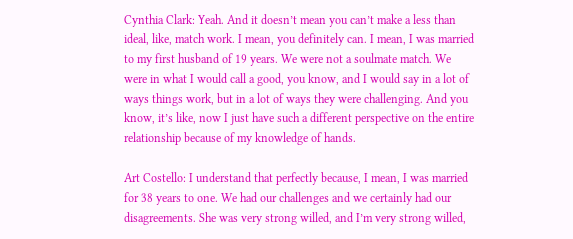Cynthia Clark: Yeah. And it doesn’t mean you can’t make a less than ideal, like, match work. I mean, you definitely can. I mean, I was married to my first husband of 19 years. We were not a soulmate match. We were in what I would call a good, you know, and I would say in a lot of ways things work, but in a lot of ways they were challenging. And you know, it’s like, now I just have such a different perspective on the entire relationship because of my knowledge of hands.

Art Costello: I understand that perfectly because, I mean, I was married for 38 years to one. We had our challenges and we certainly had our disagreements. She was very strong willed, and I’m very strong willed,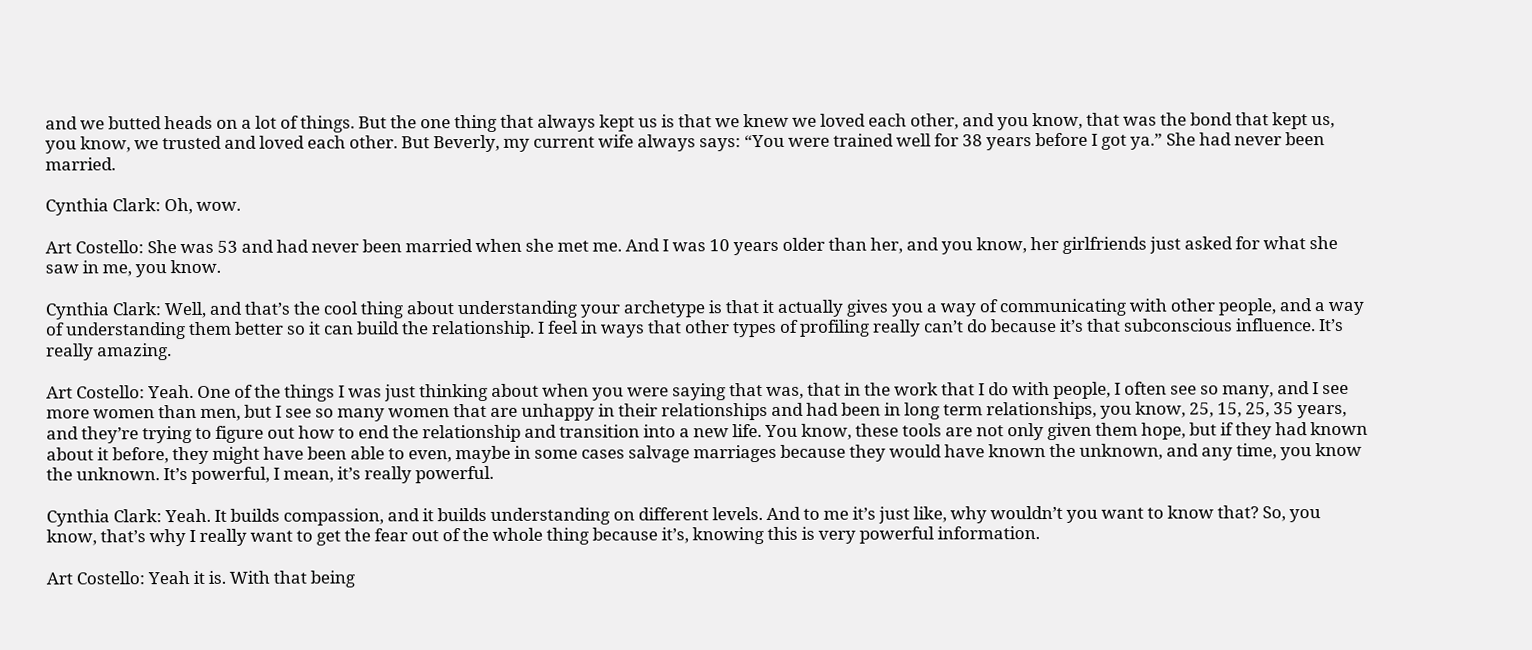and we butted heads on a lot of things. But the one thing that always kept us is that we knew we loved each other, and you know, that was the bond that kept us, you know, we trusted and loved each other. But Beverly, my current wife always says: “You were trained well for 38 years before I got ya.” She had never been married.

Cynthia Clark: Oh, wow.

Art Costello: She was 53 and had never been married when she met me. And I was 10 years older than her, and you know, her girlfriends just asked for what she saw in me, you know.

Cynthia Clark: Well, and that’s the cool thing about understanding your archetype is that it actually gives you a way of communicating with other people, and a way of understanding them better so it can build the relationship. I feel in ways that other types of profiling really can’t do because it’s that subconscious influence. It’s really amazing.

Art Costello: Yeah. One of the things I was just thinking about when you were saying that was, that in the work that I do with people, I often see so many, and I see more women than men, but I see so many women that are unhappy in their relationships and had been in long term relationships, you know, 25, 15, 25, 35 years, and they’re trying to figure out how to end the relationship and transition into a new life. You know, these tools are not only given them hope, but if they had known about it before, they might have been able to even, maybe in some cases salvage marriages because they would have known the unknown, and any time, you know the unknown. It’s powerful, I mean, it’s really powerful.

Cynthia Clark: Yeah. It builds compassion, and it builds understanding on different levels. And to me it’s just like, why wouldn’t you want to know that? So, you know, that’s why I really want to get the fear out of the whole thing because it’s, knowing this is very powerful information.

Art Costello: Yeah it is. With that being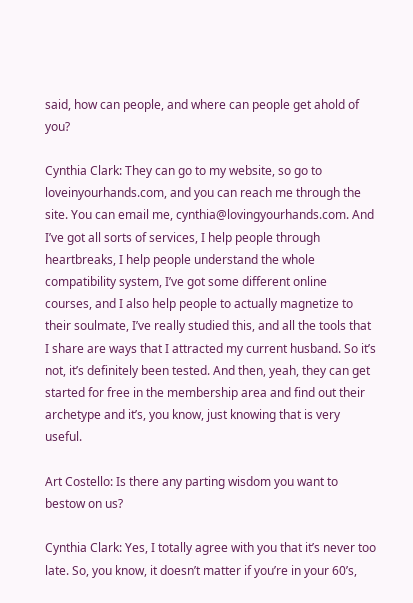said, how can people, and where can people get ahold of you?

Cynthia Clark: They can go to my website, so go to loveinyourhands.com, and you can reach me through the site. You can email me, cynthia@lovingyourhands.com. And I’ve got all sorts of services, I help people through heartbreaks, I help people understand the whole compatibility system, I’ve got some different online courses, and I also help people to actually magnetize to their soulmate, I’ve really studied this, and all the tools that I share are ways that I attracted my current husband. So it’s not, it’s definitely been tested. And then, yeah, they can get started for free in the membership area and find out their archetype and it’s, you know, just knowing that is very useful.

Art Costello: Is there any parting wisdom you want to bestow on us?

Cynthia Clark: Yes, I totally agree with you that it’s never too late. So, you know, it doesn’t matter if you’re in your 60’s,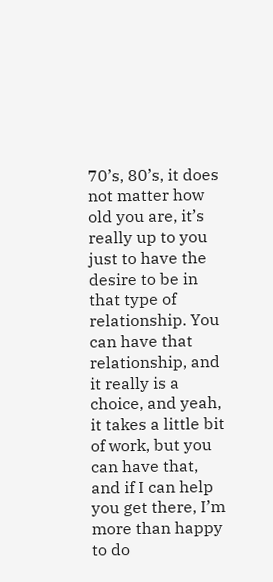70’s, 80’s, it does not matter how old you are, it’s really up to you just to have the desire to be in that type of relationship. You can have that relationship, and it really is a choice, and yeah, it takes a little bit of work, but you can have that, and if I can help you get there, I’m more than happy to do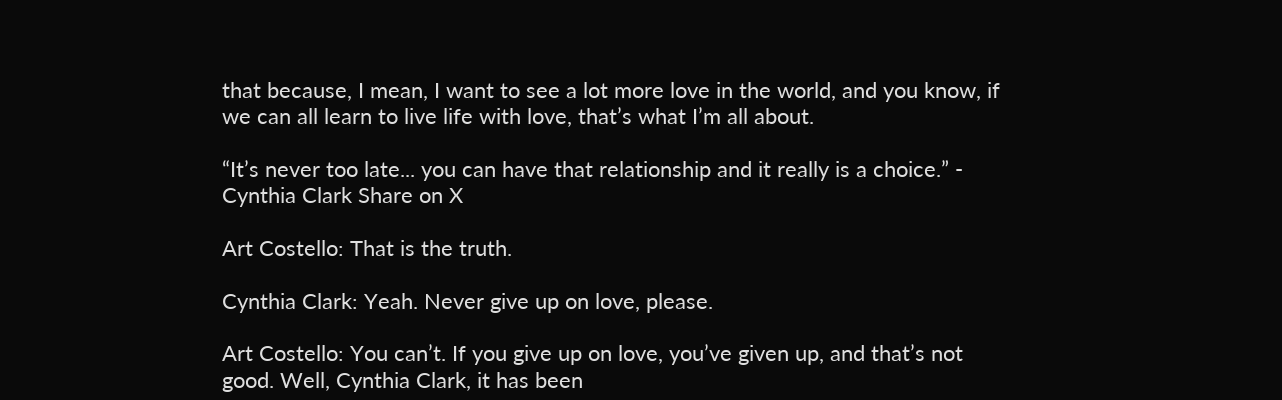that because, I mean, I want to see a lot more love in the world, and you know, if we can all learn to live life with love, that’s what I’m all about.

“It’s never too late... you can have that relationship and it really is a choice.” - Cynthia Clark Share on X

Art Costello: That is the truth.

Cynthia Clark: Yeah. Never give up on love, please.

Art Costello: You can’t. If you give up on love, you’ve given up, and that’s not good. Well, Cynthia Clark, it has been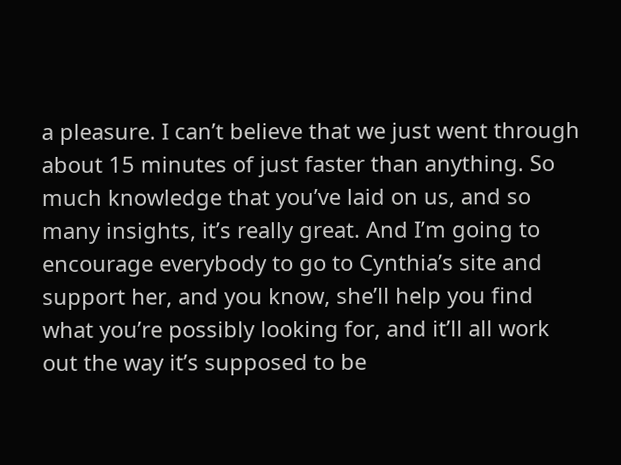a pleasure. I can’t believe that we just went through about 15 minutes of just faster than anything. So much knowledge that you’ve laid on us, and so many insights, it’s really great. And I’m going to encourage everybody to go to Cynthia’s site and support her, and you know, she’ll help you find what you’re possibly looking for, and it’ll all work out the way it’s supposed to be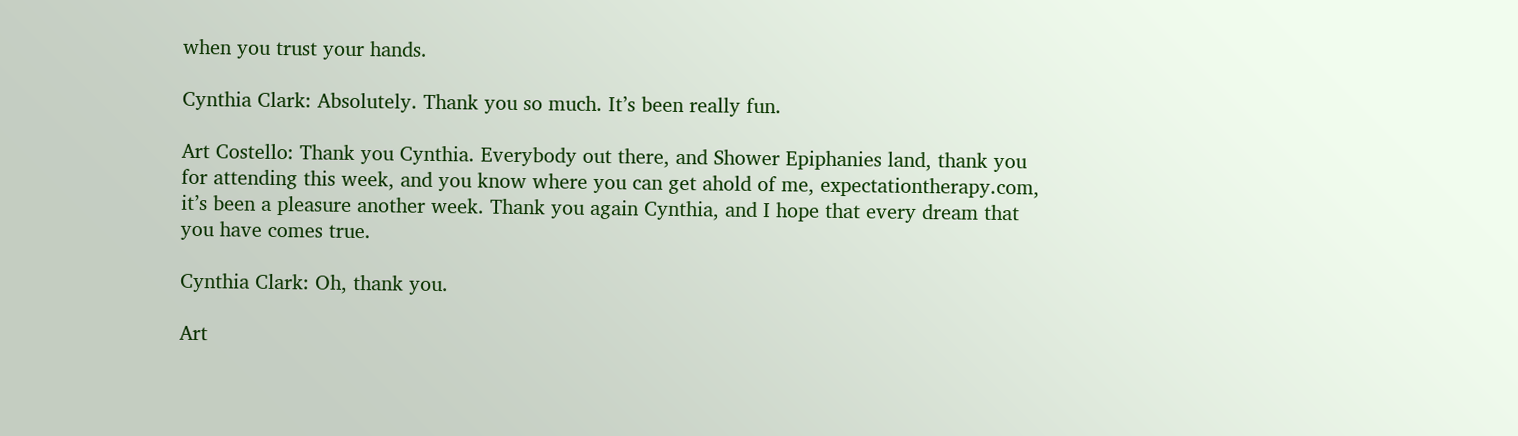when you trust your hands.

Cynthia Clark: Absolutely. Thank you so much. It’s been really fun.

Art Costello: Thank you Cynthia. Everybody out there, and Shower Epiphanies land, thank you for attending this week, and you know where you can get ahold of me, expectationtherapy.com, it’s been a pleasure another week. Thank you again Cynthia, and I hope that every dream that you have comes true.

Cynthia Clark: Oh, thank you.

Art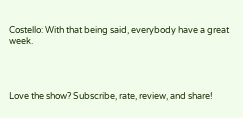Costello: With that being said, everybody have a great week.




Love the show? Subscribe, rate, review, and share!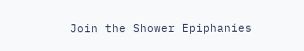Join the Shower Epiphanies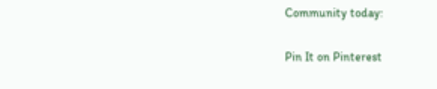Community today:

Pin It on Pinterest